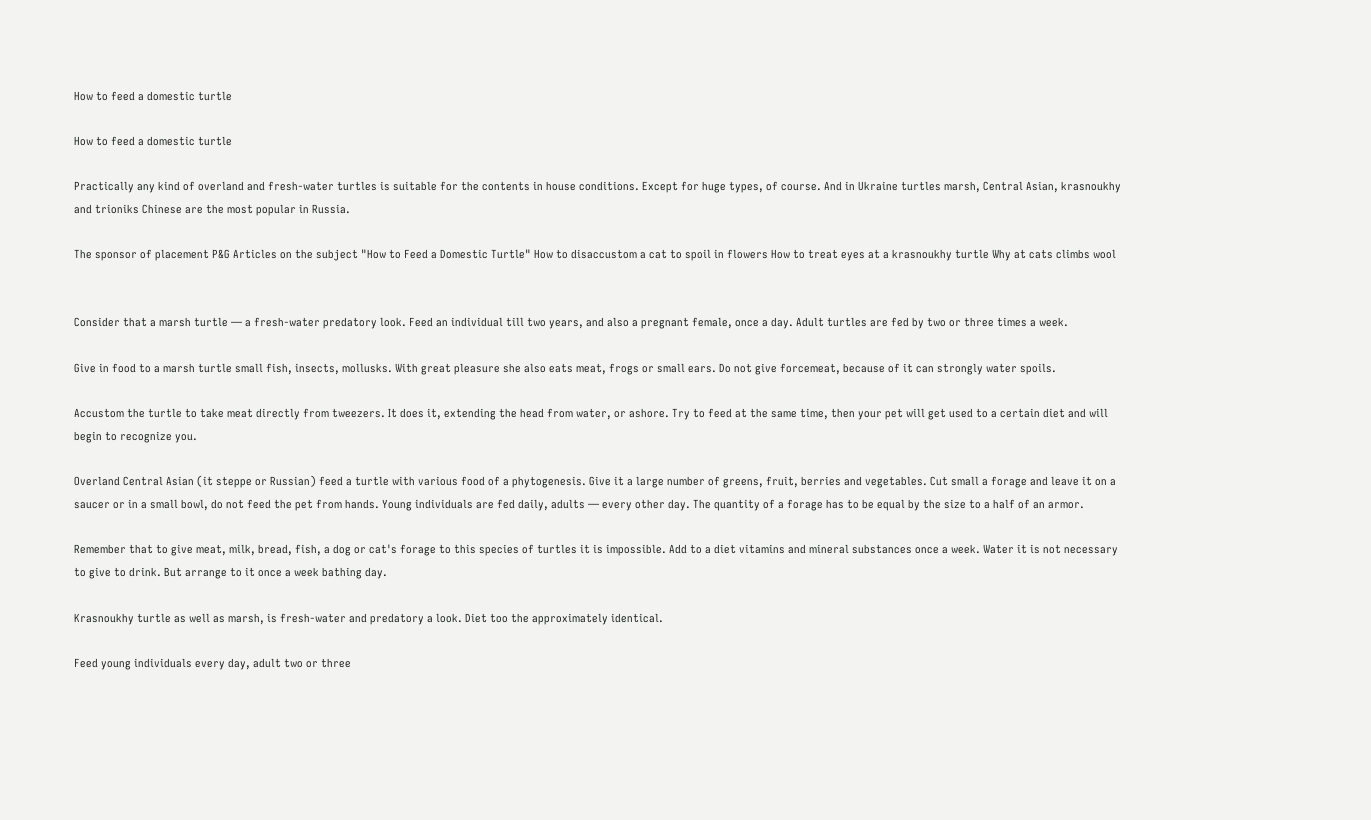How to feed a domestic turtle

How to feed a domestic turtle

Practically any kind of overland and fresh-water turtles is suitable for the contents in house conditions. Except for huge types, of course. And in Ukraine turtles marsh, Central Asian, krasnoukhy and trioniks Chinese are the most popular in Russia.

The sponsor of placement P&G Articles on the subject "How to Feed a Domestic Turtle" How to disaccustom a cat to spoil in flowers How to treat eyes at a krasnoukhy turtle Why at cats climbs wool


Consider that a marsh turtle — a fresh-water predatory look. Feed an individual till two years, and also a pregnant female, once a day. Adult turtles are fed by two or three times a week.

Give in food to a marsh turtle small fish, insects, mollusks. With great pleasure she also eats meat, frogs or small ears. Do not give forcemeat, because of it can strongly water spoils.

Accustom the turtle to take meat directly from tweezers. It does it, extending the head from water, or ashore. Try to feed at the same time, then your pet will get used to a certain diet and will begin to recognize you.

Overland Central Asian (it steppe or Russian) feed a turtle with various food of a phytogenesis. Give it a large number of greens, fruit, berries and vegetables. Cut small a forage and leave it on a saucer or in a small bowl, do not feed the pet from hands. Young individuals are fed daily, adults — every other day. The quantity of a forage has to be equal by the size to a half of an armor.

Remember that to give meat, milk, bread, fish, a dog or cat's forage to this species of turtles it is impossible. Add to a diet vitamins and mineral substances once a week. Water it is not necessary to give to drink. But arrange to it once a week bathing day.

Krasnoukhy turtle as well as marsh, is fresh-water and predatory a look. Diet too the approximately identical.

Feed young individuals every day, adult two or three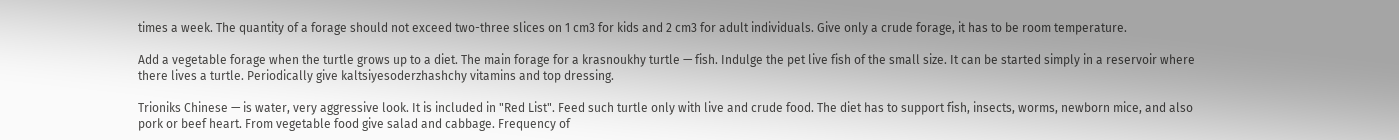times a week. The quantity of a forage should not exceed two-three slices on 1 cm3 for kids and 2 cm3 for adult individuals. Give only a crude forage, it has to be room temperature.

Add a vegetable forage when the turtle grows up to a diet. The main forage for a krasnoukhy turtle — fish. Indulge the pet live fish of the small size. It can be started simply in a reservoir where there lives a turtle. Periodically give kaltsiyesoderzhashchy vitamins and top dressing.

Trioniks Chinese — is water, very aggressive look. It is included in "Red List". Feed such turtle only with live and crude food. The diet has to support fish, insects, worms, newborn mice, and also pork or beef heart. From vegetable food give salad and cabbage. Frequency of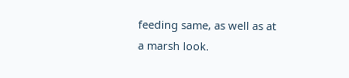feeding same, as well as at a marsh look.